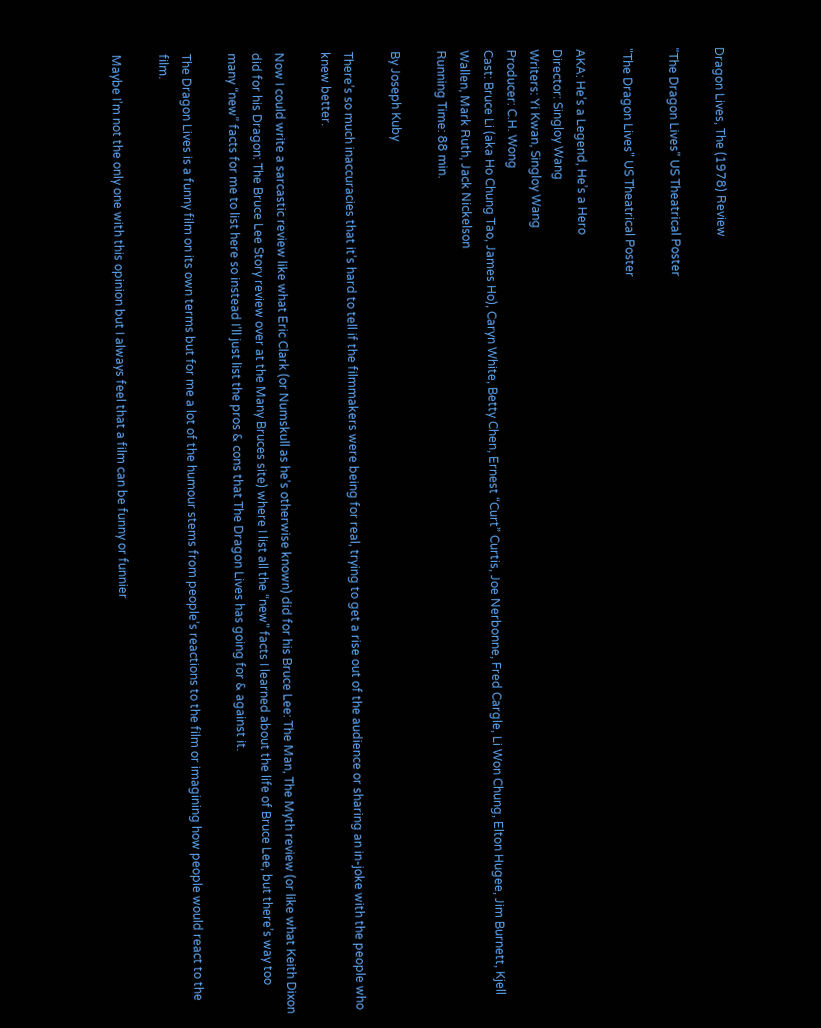Dragon Lives, The (1978) Review

"The Dragon Lives" US Theatrical Poster

"The Dragon Lives" US Theatrical Poster

AKA: He’s a Legend, He’s a Hero
Director: Singloy Wang
Writers: Yi Kwan, Singloy Wang
Producer: C.H. Wong
Cast: Bruce Li (aka Ho Chung Tao, James Ho), Caryn White, Betty Chen, Ernest “Curt” Curtis, Joe Nerbonne, Fred Cargle, Li Won Chung, Elton Hugee, Jim Burnett, Kjell Wallen, Mark Ruth, Jack Nickelson
Running Time: 88 min.

By Joseph Kuby

There’s so much inaccuracies that it’s hard to tell if the filmmakers were being for real, trying to get a rise out of the audience or sharing an in-joke with the people who knew better.

Now I could write a sarcastic review like what Eric Clark (or Numskull as he’s otherwise known) did for his Bruce Lee: The Man, The Myth review (or like what Keith Dixon did for his Dragon: The Bruce Lee Story review over at the Many Bruces site) where I list all the “new” facts I learned about the life of Bruce Lee, but there’s way too many “new” facts for me to list here so instead I’ll just list the pros & cons that The Dragon Lives has going for & against it.

The Dragon Lives is a funny film on its own terms but for me a lot of the humour stems from people’s reactions to the film or imagining how people would react to the film.

Maybe I’m not the only one with this opinion but I always feel that a film can be funny or funnier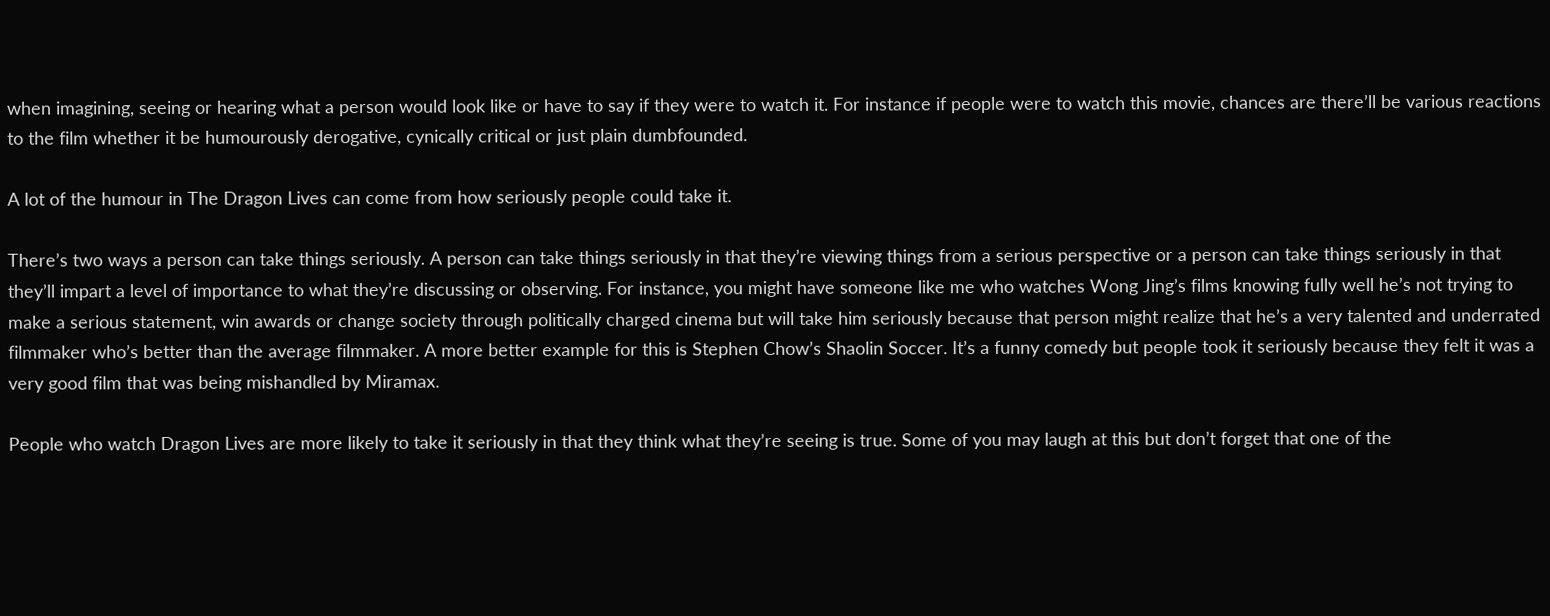when imagining, seeing or hearing what a person would look like or have to say if they were to watch it. For instance if people were to watch this movie, chances are there’ll be various reactions to the film whether it be humourously derogative, cynically critical or just plain dumbfounded.

A lot of the humour in The Dragon Lives can come from how seriously people could take it.

There’s two ways a person can take things seriously. A person can take things seriously in that they’re viewing things from a serious perspective or a person can take things seriously in that they’ll impart a level of importance to what they’re discussing or observing. For instance, you might have someone like me who watches Wong Jing’s films knowing fully well he’s not trying to make a serious statement, win awards or change society through politically charged cinema but will take him seriously because that person might realize that he’s a very talented and underrated filmmaker who’s better than the average filmmaker. A more better example for this is Stephen Chow’s Shaolin Soccer. It’s a funny comedy but people took it seriously because they felt it was a very good film that was being mishandled by Miramax.

People who watch Dragon Lives are more likely to take it seriously in that they think what they’re seeing is true. Some of you may laugh at this but don’t forget that one of the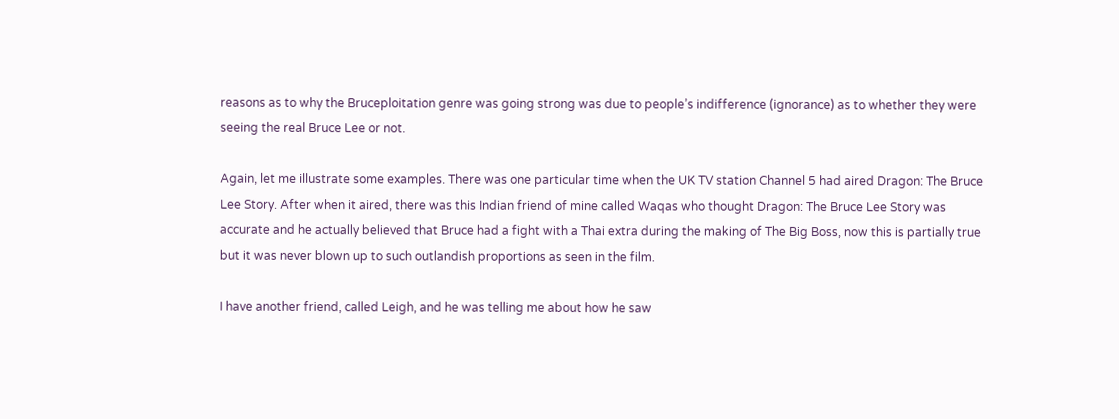reasons as to why the Bruceploitation genre was going strong was due to people’s indifference (ignorance) as to whether they were seeing the real Bruce Lee or not.

Again, let me illustrate some examples. There was one particular time when the UK TV station Channel 5 had aired Dragon: The Bruce Lee Story. After when it aired, there was this Indian friend of mine called Waqas who thought Dragon: The Bruce Lee Story was accurate and he actually believed that Bruce had a fight with a Thai extra during the making of The Big Boss, now this is partially true but it was never blown up to such outlandish proportions as seen in the film.

I have another friend, called Leigh, and he was telling me about how he saw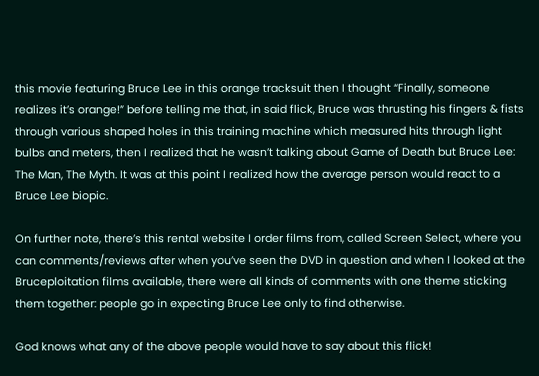this movie featuring Bruce Lee in this orange tracksuit then I thought “Finally, someone realizes it’s orange!” before telling me that, in said flick, Bruce was thrusting his fingers & fists through various shaped holes in this training machine which measured hits through light bulbs and meters, then I realized that he wasn’t talking about Game of Death but Bruce Lee: The Man, The Myth. It was at this point I realized how the average person would react to a Bruce Lee biopic.

On further note, there’s this rental website I order films from, called Screen Select, where you can comments/reviews after when you’ve seen the DVD in question and when I looked at the Bruceploitation films available, there were all kinds of comments with one theme sticking them together: people go in expecting Bruce Lee only to find otherwise.

God knows what any of the above people would have to say about this flick!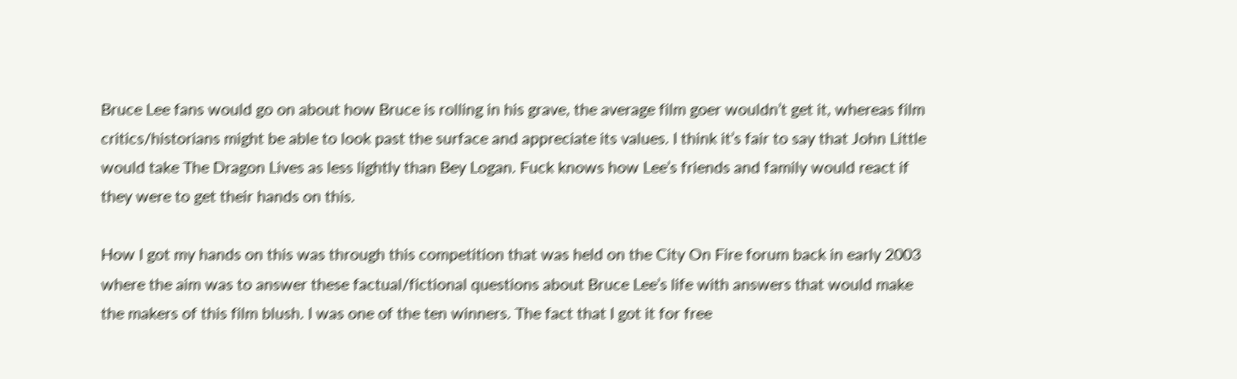Bruce Lee fans would go on about how Bruce is rolling in his grave, the average film goer wouldn’t get it, whereas film critics/historians might be able to look past the surface and appreciate its values. I think it’s fair to say that John Little would take The Dragon Lives as less lightly than Bey Logan. Fuck knows how Lee’s friends and family would react if they were to get their hands on this.

How I got my hands on this was through this competition that was held on the City On Fire forum back in early 2003 where the aim was to answer these factual/fictional questions about Bruce Lee’s life with answers that would make the makers of this film blush. I was one of the ten winners. The fact that I got it for free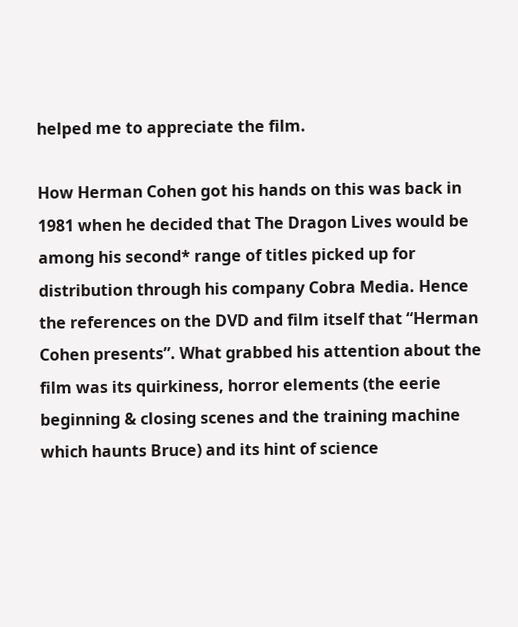helped me to appreciate the film.

How Herman Cohen got his hands on this was back in 1981 when he decided that The Dragon Lives would be among his second* range of titles picked up for distribution through his company Cobra Media. Hence the references on the DVD and film itself that “Herman Cohen presents”. What grabbed his attention about the film was its quirkiness, horror elements (the eerie beginning & closing scenes and the training machine which haunts Bruce) and its hint of science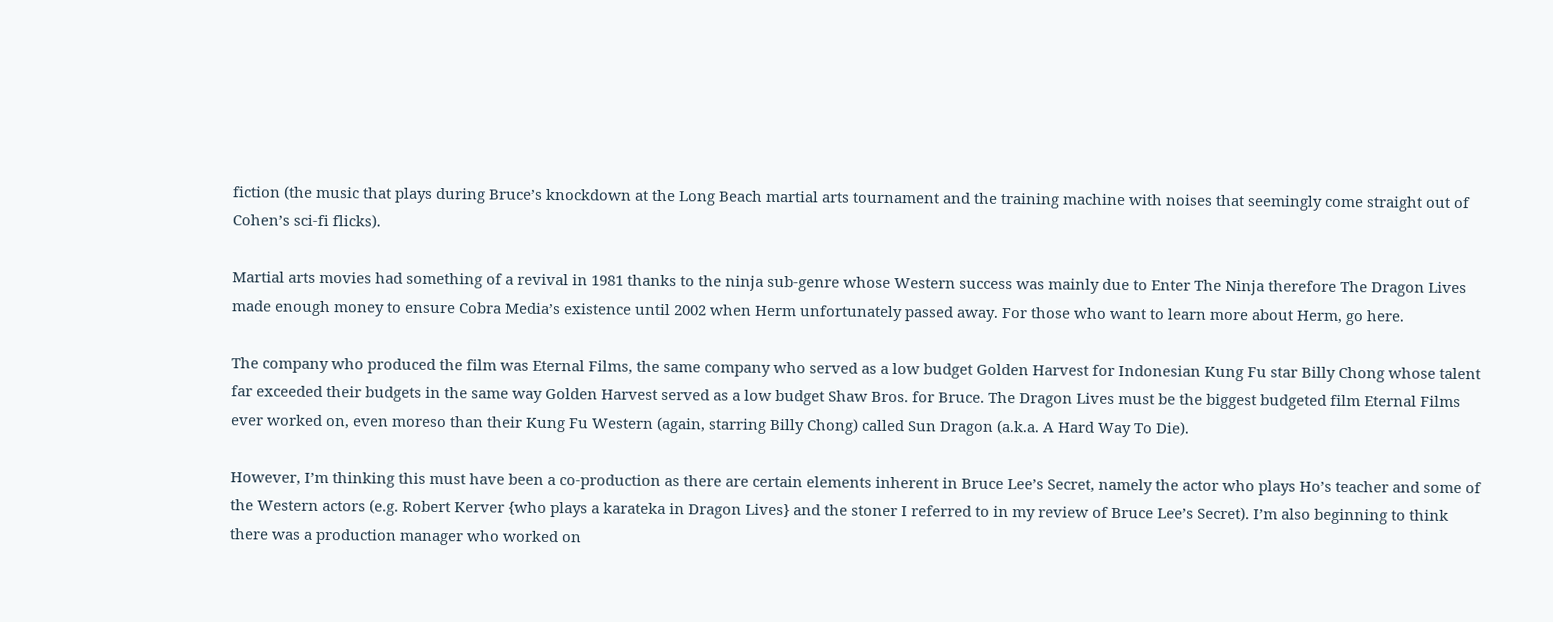fiction (the music that plays during Bruce’s knockdown at the Long Beach martial arts tournament and the training machine with noises that seemingly come straight out of Cohen’s sci-fi flicks).

Martial arts movies had something of a revival in 1981 thanks to the ninja sub-genre whose Western success was mainly due to Enter The Ninja therefore The Dragon Lives made enough money to ensure Cobra Media’s existence until 2002 when Herm unfortunately passed away. For those who want to learn more about Herm, go here.

The company who produced the film was Eternal Films, the same company who served as a low budget Golden Harvest for Indonesian Kung Fu star Billy Chong whose talent far exceeded their budgets in the same way Golden Harvest served as a low budget Shaw Bros. for Bruce. The Dragon Lives must be the biggest budgeted film Eternal Films ever worked on, even moreso than their Kung Fu Western (again, starring Billy Chong) called Sun Dragon (a.k.a. A Hard Way To Die).

However, I’m thinking this must have been a co-production as there are certain elements inherent in Bruce Lee’s Secret, namely the actor who plays Ho’s teacher and some of the Western actors (e.g. Robert Kerver {who plays a karateka in Dragon Lives} and the stoner I referred to in my review of Bruce Lee’s Secret). I’m also beginning to think there was a production manager who worked on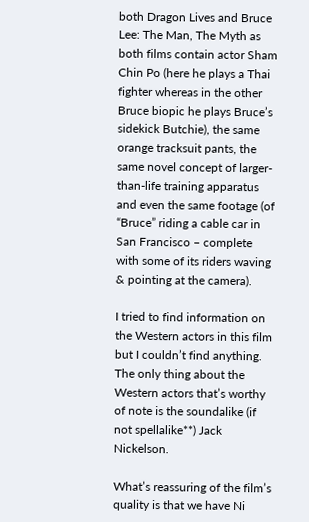both Dragon Lives and Bruce Lee: The Man, The Myth as both films contain actor Sham Chin Po (here he plays a Thai fighter whereas in the other Bruce biopic he plays Bruce’s sidekick Butchie), the same orange tracksuit pants, the same novel concept of larger-than-life training apparatus and even the same footage (of “Bruce” riding a cable car in San Francisco – complete with some of its riders waving & pointing at the camera).

I tried to find information on the Western actors in this film but I couldn’t find anything. The only thing about the Western actors that’s worthy of note is the soundalike (if not spellalike**) Jack Nickelson.

What’s reassuring of the film’s quality is that we have Ni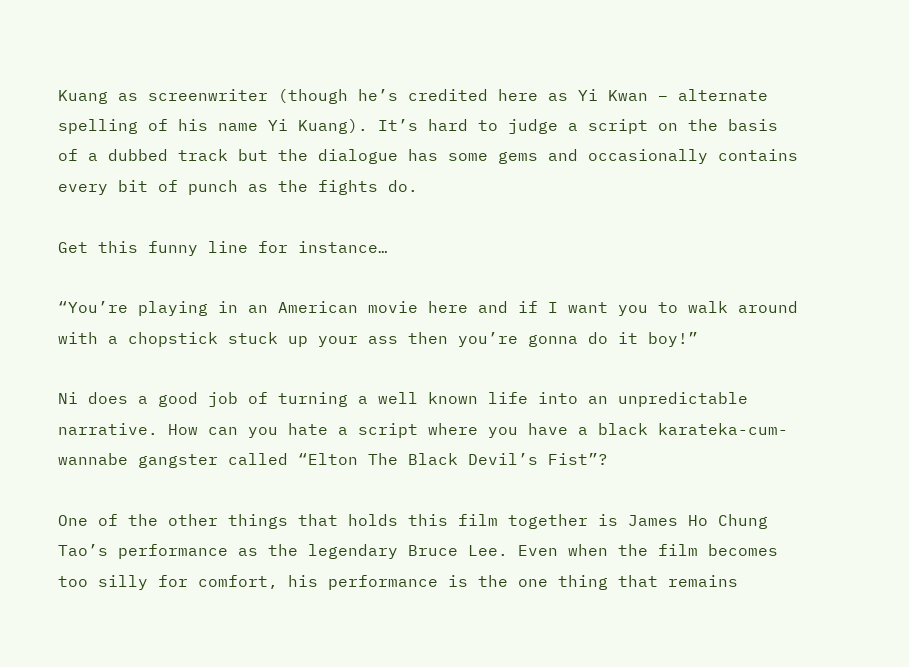Kuang as screenwriter (though he’s credited here as Yi Kwan – alternate spelling of his name Yi Kuang). It’s hard to judge a script on the basis of a dubbed track but the dialogue has some gems and occasionally contains every bit of punch as the fights do.

Get this funny line for instance…

“You’re playing in an American movie here and if I want you to walk around with a chopstick stuck up your ass then you’re gonna do it boy!”

Ni does a good job of turning a well known life into an unpredictable narrative. How can you hate a script where you have a black karateka-cum-wannabe gangster called “Elton The Black Devil’s Fist”?

One of the other things that holds this film together is James Ho Chung Tao’s performance as the legendary Bruce Lee. Even when the film becomes too silly for comfort, his performance is the one thing that remains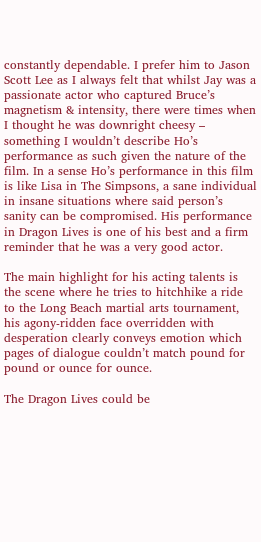constantly dependable. I prefer him to Jason Scott Lee as I always felt that whilst Jay was a passionate actor who captured Bruce’s magnetism & intensity, there were times when I thought he was downright cheesy – something I wouldn’t describe Ho’s performance as such given the nature of the film. In a sense Ho’s performance in this film is like Lisa in The Simpsons, a sane individual in insane situations where said person’s sanity can be compromised. His performance in Dragon Lives is one of his best and a firm reminder that he was a very good actor.

The main highlight for his acting talents is the scene where he tries to hitchhike a ride to the Long Beach martial arts tournament, his agony-ridden face overridden with desperation clearly conveys emotion which pages of dialogue couldn’t match pound for pound or ounce for ounce.

The Dragon Lives could be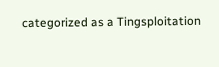categorized as a Tingsploitation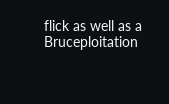flick as well as a Bruceploitation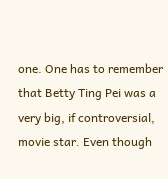one. One has to remember that Betty Ting Pei was a very big, if controversial, movie star. Even though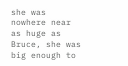she was nowhere near as huge as Bruce, she was big enough to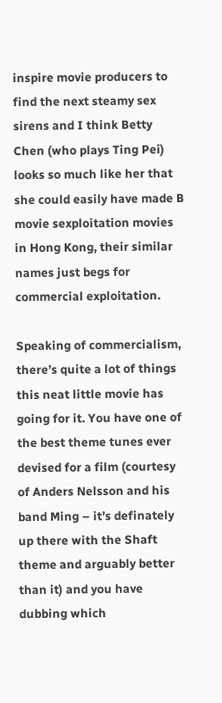inspire movie producers to find the next steamy sex sirens and I think Betty Chen (who plays Ting Pei) looks so much like her that she could easily have made B movie sexploitation movies in Hong Kong, their similar names just begs for commercial exploitation.

Speaking of commercialism, there’s quite a lot of things this neat little movie has going for it. You have one of the best theme tunes ever devised for a film (courtesy of Anders Nelsson and his band Ming – it’s definately up there with the Shaft theme and arguably better than it) and you have dubbing which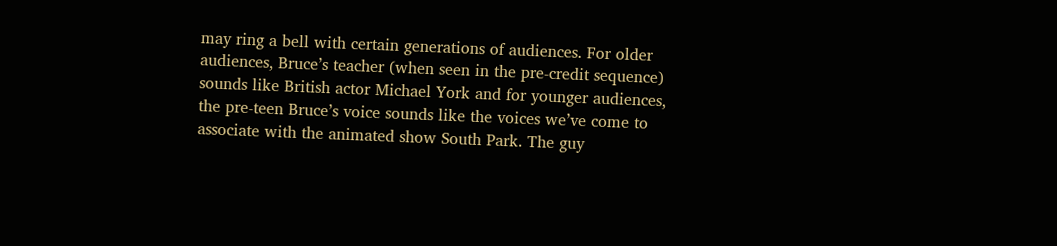may ring a bell with certain generations of audiences. For older audiences, Bruce’s teacher (when seen in the pre-credit sequence) sounds like British actor Michael York and for younger audiences, the pre-teen Bruce’s voice sounds like the voices we’ve come to associate with the animated show South Park. The guy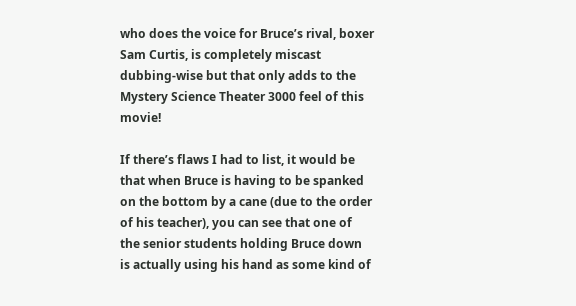who does the voice for Bruce’s rival, boxer Sam Curtis, is completely miscast dubbing-wise but that only adds to the Mystery Science Theater 3000 feel of this movie!

If there’s flaws I had to list, it would be that when Bruce is having to be spanked on the bottom by a cane (due to the order of his teacher), you can see that one of the senior students holding Bruce down is actually using his hand as some kind of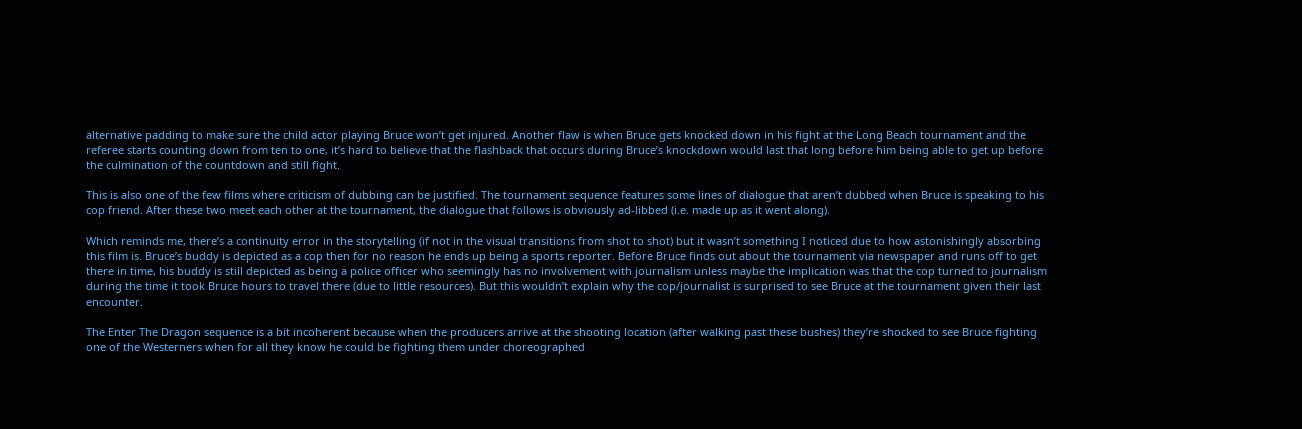alternative padding to make sure the child actor playing Bruce won’t get injured. Another flaw is when Bruce gets knocked down in his fight at the Long Beach tournament and the referee starts counting down from ten to one, it’s hard to believe that the flashback that occurs during Bruce’s knockdown would last that long before him being able to get up before the culmination of the countdown and still fight.

This is also one of the few films where criticism of dubbing can be justified. The tournament sequence features some lines of dialogue that aren’t dubbed when Bruce is speaking to his cop friend. After these two meet each other at the tournament, the dialogue that follows is obviously ad-libbed (i.e. made up as it went along).

Which reminds me, there’s a continuity error in the storytelling (if not in the visual transitions from shot to shot) but it wasn’t something I noticed due to how astonishingly absorbing this film is. Bruce’s buddy is depicted as a cop then for no reason he ends up being a sports reporter. Before Bruce finds out about the tournament via newspaper and runs off to get there in time, his buddy is still depicted as being a police officer who seemingly has no involvement with journalism unless maybe the implication was that the cop turned to journalism during the time it took Bruce hours to travel there (due to little resources). But this wouldn’t explain why the cop/journalist is surprised to see Bruce at the tournament given their last encounter.

The Enter The Dragon sequence is a bit incoherent because when the producers arrive at the shooting location (after walking past these bushes) they’re shocked to see Bruce fighting one of the Westerners when for all they know he could be fighting them under choreographed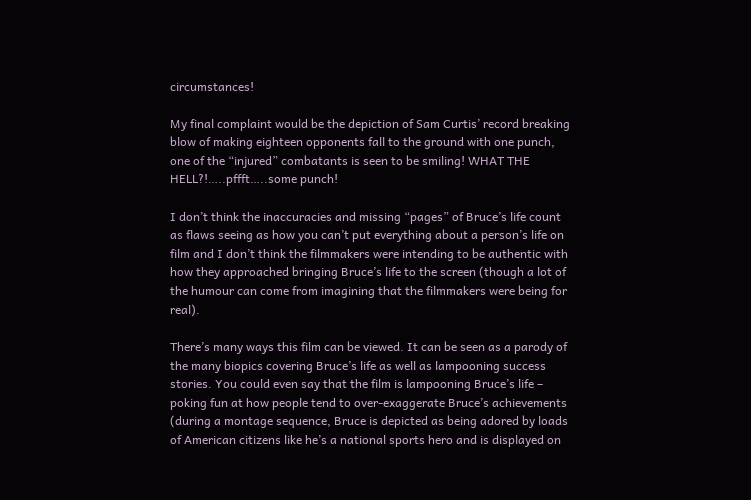circumstances!

My final complaint would be the depiction of Sam Curtis’ record breaking blow of making eighteen opponents fall to the ground with one punch, one of the “injured” combatants is seen to be smiling! WHAT THE HELL?!…..pffft…..some punch!

I don’t think the inaccuracies and missing “pages” of Bruce’s life count as flaws seeing as how you can’t put everything about a person’s life on film and I don’t think the filmmakers were intending to be authentic with how they approached bringing Bruce’s life to the screen (though a lot of the humour can come from imagining that the filmmakers were being for real).

There’s many ways this film can be viewed. It can be seen as a parody of the many biopics covering Bruce’s life as well as lampooning success stories. You could even say that the film is lampooning Bruce’s life – poking fun at how people tend to over-exaggerate Bruce’s achievements (during a montage sequence, Bruce is depicted as being adored by loads of American citizens like he’s a national sports hero and is displayed on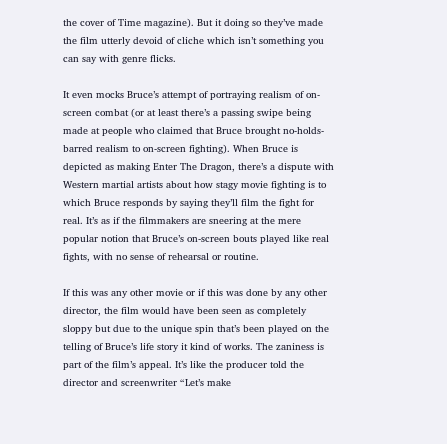the cover of Time magazine). But it doing so they’ve made the film utterly devoid of cliche which isn’t something you can say with genre flicks.

It even mocks Bruce’s attempt of portraying realism of on-screen combat (or at least there’s a passing swipe being made at people who claimed that Bruce brought no-holds-barred realism to on-screen fighting). When Bruce is depicted as making Enter The Dragon, there’s a dispute with Western martial artists about how stagy movie fighting is to which Bruce responds by saying they’ll film the fight for real. It’s as if the filmmakers are sneering at the mere popular notion that Bruce’s on-screen bouts played like real fights, with no sense of rehearsal or routine.

If this was any other movie or if this was done by any other director, the film would have been seen as completely sloppy but due to the unique spin that’s been played on the telling of Bruce’s life story it kind of works. The zaniness is part of the film’s appeal. It’s like the producer told the director and screenwriter “Let’s make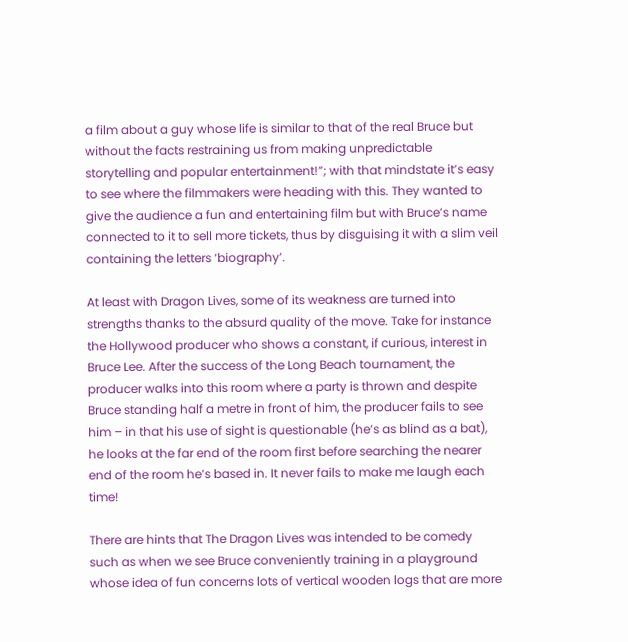a film about a guy whose life is similar to that of the real Bruce but without the facts restraining us from making unpredictable storytelling and popular entertainment!”; with that mindstate it’s easy to see where the filmmakers were heading with this. They wanted to give the audience a fun and entertaining film but with Bruce’s name connected to it to sell more tickets, thus by disguising it with a slim veil containing the letters ‘biography’.

At least with Dragon Lives, some of its weakness are turned into strengths thanks to the absurd quality of the move. Take for instance the Hollywood producer who shows a constant, if curious, interest in Bruce Lee. After the success of the Long Beach tournament, the producer walks into this room where a party is thrown and despite Bruce standing half a metre in front of him, the producer fails to see him – in that his use of sight is questionable (he’s as blind as a bat), he looks at the far end of the room first before searching the nearer end of the room he’s based in. It never fails to make me laugh each time!

There are hints that The Dragon Lives was intended to be comedy such as when we see Bruce conveniently training in a playground whose idea of fun concerns lots of vertical wooden logs that are more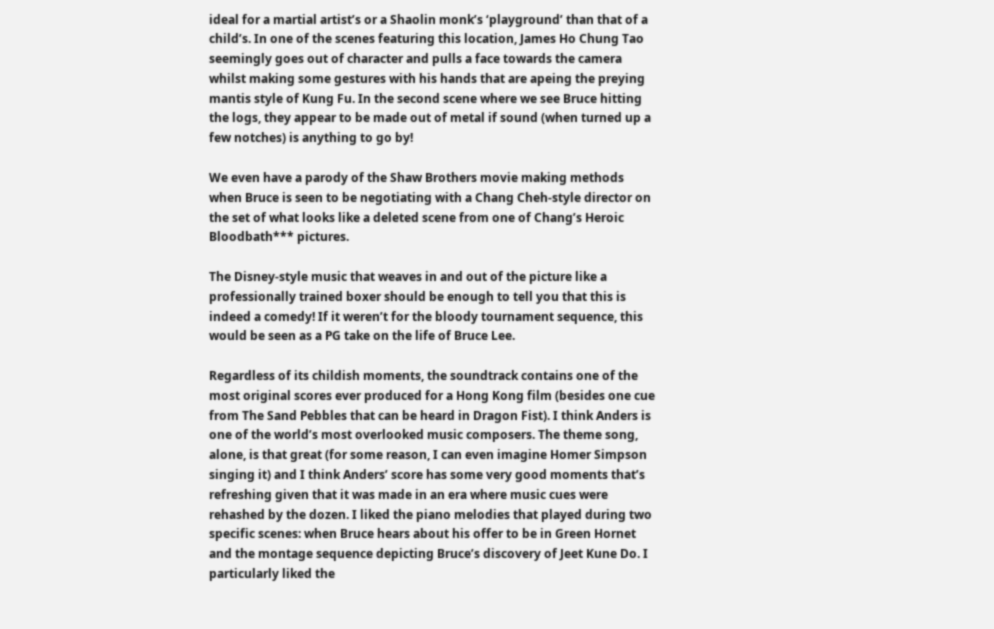ideal for a martial artist’s or a Shaolin monk’s ‘playground’ than that of a child’s. In one of the scenes featuring this location, James Ho Chung Tao seemingly goes out of character and pulls a face towards the camera whilst making some gestures with his hands that are apeing the preying mantis style of Kung Fu. In the second scene where we see Bruce hitting the logs, they appear to be made out of metal if sound (when turned up a few notches) is anything to go by!

We even have a parody of the Shaw Brothers movie making methods when Bruce is seen to be negotiating with a Chang Cheh-style director on the set of what looks like a deleted scene from one of Chang’s Heroic Bloodbath*** pictures.

The Disney-style music that weaves in and out of the picture like a professionally trained boxer should be enough to tell you that this is indeed a comedy! If it weren’t for the bloody tournament sequence, this would be seen as a PG take on the life of Bruce Lee.

Regardless of its childish moments, the soundtrack contains one of the most original scores ever produced for a Hong Kong film (besides one cue from The Sand Pebbles that can be heard in Dragon Fist). I think Anders is one of the world’s most overlooked music composers. The theme song, alone, is that great (for some reason, I can even imagine Homer Simpson singing it) and I think Anders’ score has some very good moments that’s refreshing given that it was made in an era where music cues were rehashed by the dozen. I liked the piano melodies that played during two specific scenes: when Bruce hears about his offer to be in Green Hornet and the montage sequence depicting Bruce’s discovery of Jeet Kune Do. I particularly liked the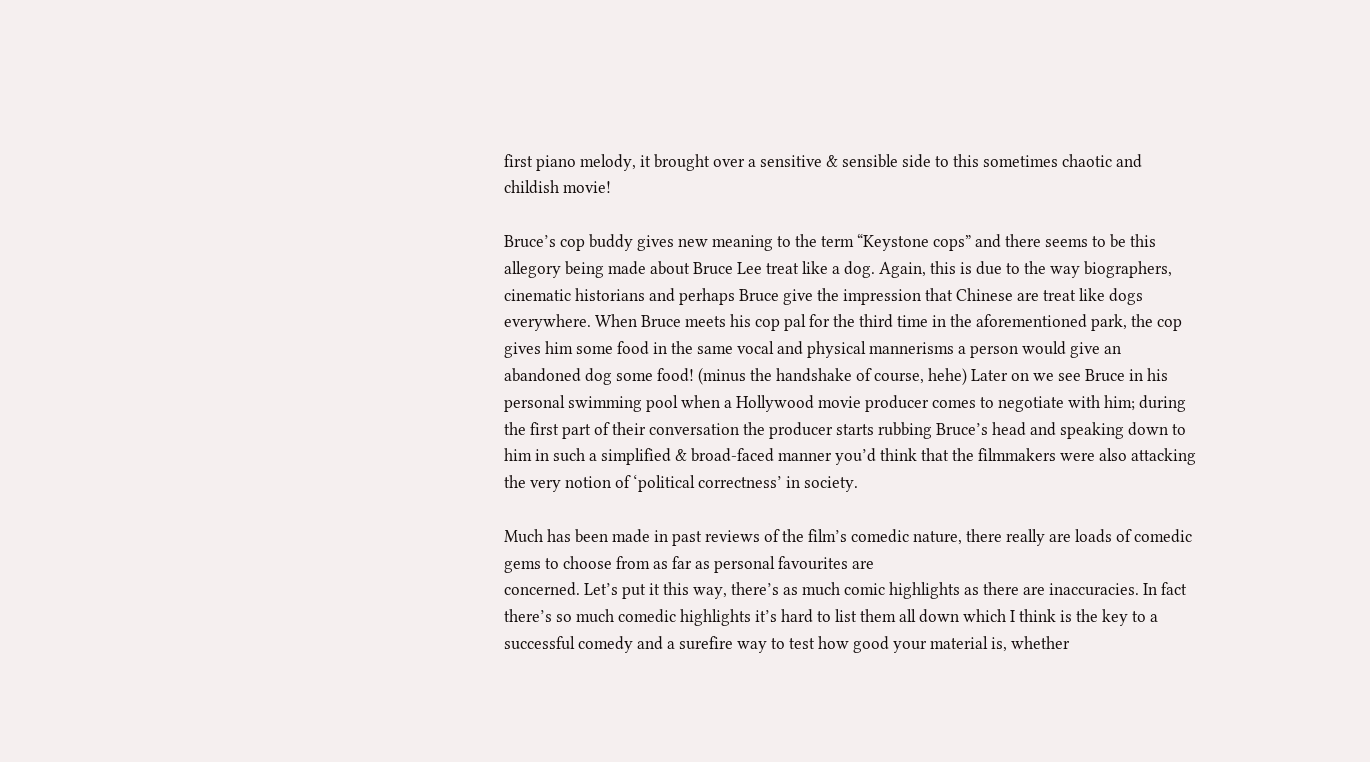first piano melody, it brought over a sensitive & sensible side to this sometimes chaotic and childish movie!

Bruce’s cop buddy gives new meaning to the term “Keystone cops” and there seems to be this allegory being made about Bruce Lee treat like a dog. Again, this is due to the way biographers, cinematic historians and perhaps Bruce give the impression that Chinese are treat like dogs everywhere. When Bruce meets his cop pal for the third time in the aforementioned park, the cop gives him some food in the same vocal and physical mannerisms a person would give an abandoned dog some food! (minus the handshake of course, hehe) Later on we see Bruce in his personal swimming pool when a Hollywood movie producer comes to negotiate with him; during the first part of their conversation the producer starts rubbing Bruce’s head and speaking down to him in such a simplified & broad-faced manner you’d think that the filmmakers were also attacking the very notion of ‘political correctness’ in society.

Much has been made in past reviews of the film’s comedic nature, there really are loads of comedic gems to choose from as far as personal favourites are
concerned. Let’s put it this way, there’s as much comic highlights as there are inaccuracies. In fact there’s so much comedic highlights it’s hard to list them all down which I think is the key to a successful comedy and a surefire way to test how good your material is, whether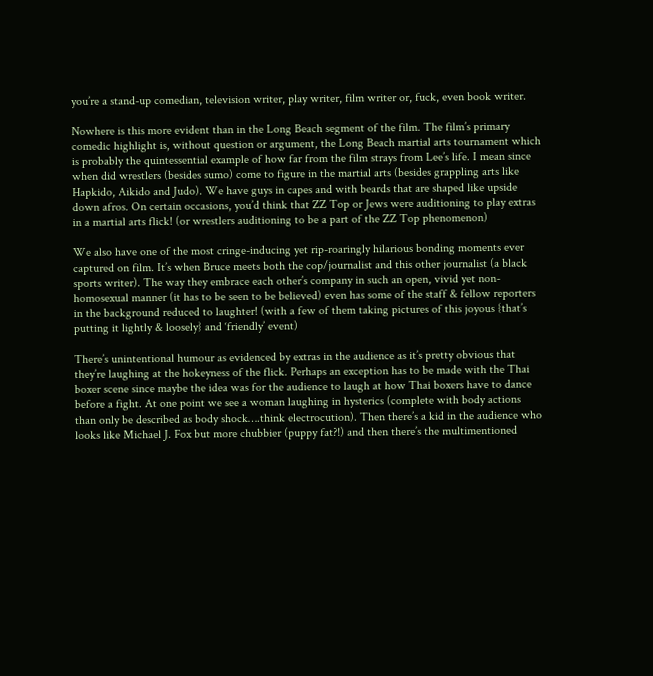you’re a stand-up comedian, television writer, play writer, film writer or, fuck, even book writer.

Nowhere is this more evident than in the Long Beach segment of the film. The film’s primary comedic highlight is, without question or argument, the Long Beach martial arts tournament which is probably the quintessential example of how far from the film strays from Lee’s life. I mean since when did wrestlers (besides sumo) come to figure in the martial arts (besides grappling arts like Hapkido, Aikido and Judo). We have guys in capes and with beards that are shaped like upside down afros. On certain occasions, you’d think that ZZ Top or Jews were auditioning to play extras in a martial arts flick! (or wrestlers auditioning to be a part of the ZZ Top phenomenon)

We also have one of the most cringe-inducing yet rip-roaringly hilarious bonding moments ever captured on film. It’s when Bruce meets both the cop/journalist and this other journalist (a black sports writer). The way they embrace each other’s company in such an open, vivid yet non-homosexual manner (it has to be seen to be believed) even has some of the staff & fellow reporters in the background reduced to laughter! (with a few of them taking pictures of this joyous {that’s putting it lightly & loosely} and ‘friendly’ event)

There’s unintentional humour as evidenced by extras in the audience as it’s pretty obvious that they’re laughing at the hokeyness of the flick. Perhaps an exception has to be made with the Thai boxer scene since maybe the idea was for the audience to laugh at how Thai boxers have to dance before a fight. At one point we see a woman laughing in hysterics (complete with body actions than only be described as body shock….think electrocution). Then there’s a kid in the audience who looks like Michael J. Fox but more chubbier (puppy fat?!) and then there’s the multimentioned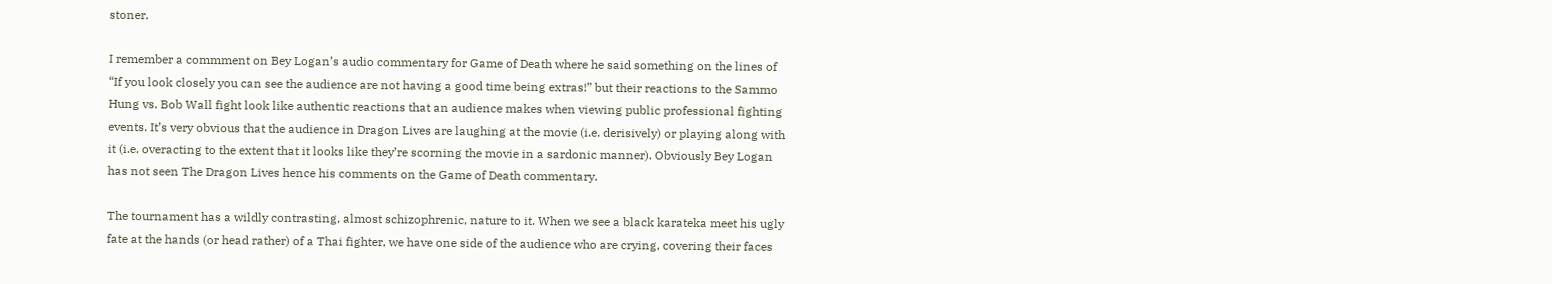stoner.

I remember a commment on Bey Logan’s audio commentary for Game of Death where he said something on the lines of “If you look closely you can see the audience are not having a good time being extras!” but their reactions to the Sammo Hung vs. Bob Wall fight look like authentic reactions that an audience makes when viewing public professional fighting events. It’s very obvious that the audience in Dragon Lives are laughing at the movie (i.e. derisively) or playing along with it (i.e. overacting to the extent that it looks like they’re scorning the movie in a sardonic manner). Obviously Bey Logan has not seen The Dragon Lives hence his comments on the Game of Death commentary.

The tournament has a wildly contrasting, almost schizophrenic, nature to it. When we see a black karateka meet his ugly fate at the hands (or head rather) of a Thai fighter, we have one side of the audience who are crying, covering their faces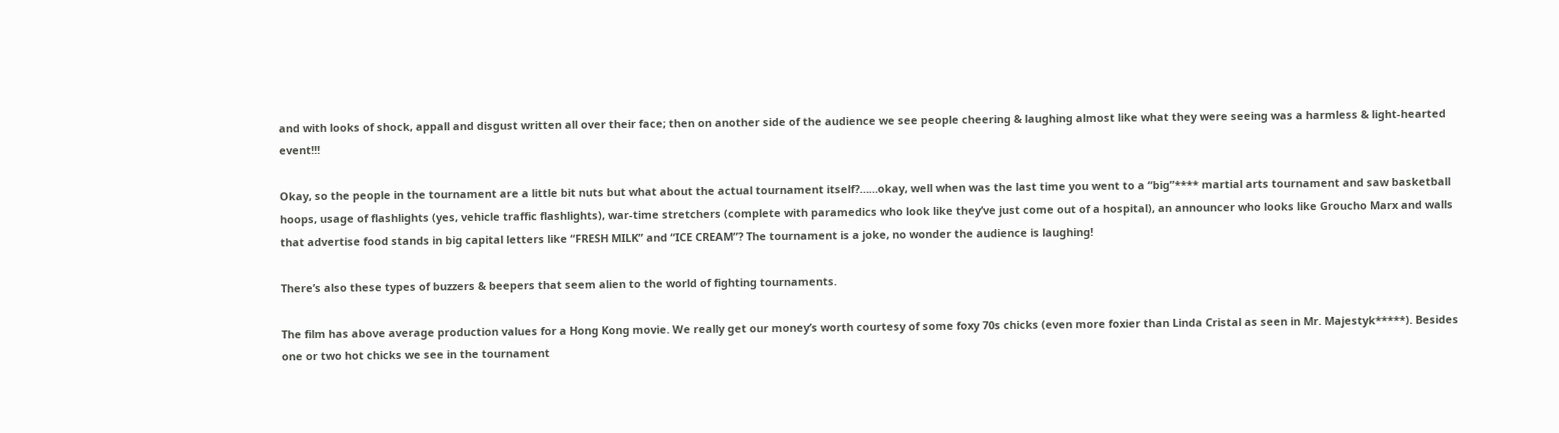and with looks of shock, appall and disgust written all over their face; then on another side of the audience we see people cheering & laughing almost like what they were seeing was a harmless & light-hearted event!!!

Okay, so the people in the tournament are a little bit nuts but what about the actual tournament itself?……okay, well when was the last time you went to a “big”**** martial arts tournament and saw basketball hoops, usage of flashlights (yes, vehicle traffic flashlights), war-time stretchers (complete with paramedics who look like they’ve just come out of a hospital), an announcer who looks like Groucho Marx and walls that advertise food stands in big capital letters like “FRESH MILK” and “ICE CREAM”? The tournament is a joke, no wonder the audience is laughing!

There’s also these types of buzzers & beepers that seem alien to the world of fighting tournaments.

The film has above average production values for a Hong Kong movie. We really get our money’s worth courtesy of some foxy 70s chicks (even more foxier than Linda Cristal as seen in Mr. Majestyk*****). Besides one or two hot chicks we see in the tournament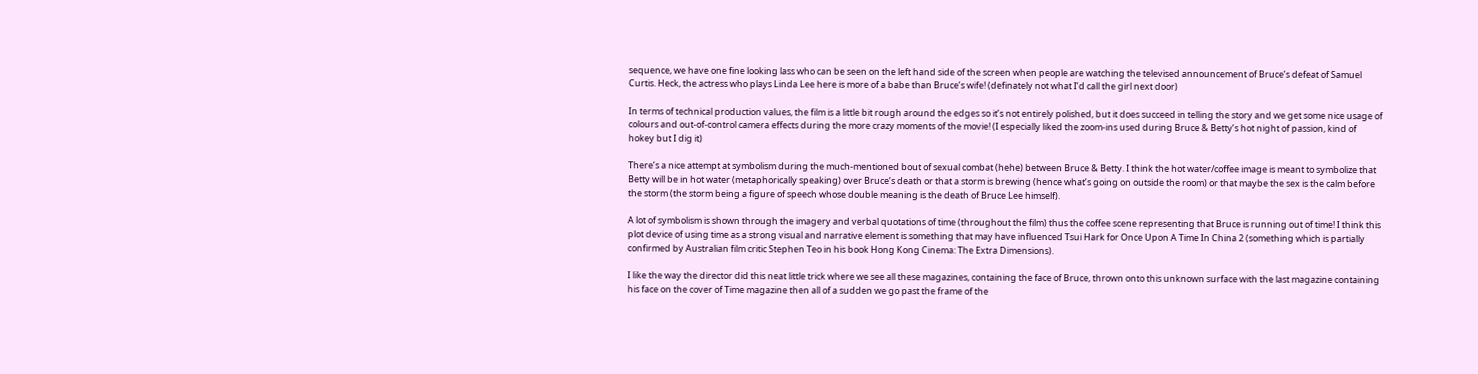sequence, we have one fine looking lass who can be seen on the left hand side of the screen when people are watching the televised announcement of Bruce’s defeat of Samuel Curtis. Heck, the actress who plays Linda Lee here is more of a babe than Bruce’s wife! (definately not what I’d call the girl next door)

In terms of technical production values, the film is a little bit rough around the edges so it’s not entirely polished, but it does succeed in telling the story and we get some nice usage of colours and out-of-control camera effects during the more crazy moments of the movie! (I especially liked the zoom-ins used during Bruce & Betty’s hot night of passion, kind of hokey but I dig it)

There’s a nice attempt at symbolism during the much-mentioned bout of sexual combat (hehe) between Bruce & Betty. I think the hot water/coffee image is meant to symbolize that Betty will be in hot water (metaphorically speaking) over Bruce’s death or that a storm is brewing (hence what’s going on outside the room) or that maybe the sex is the calm before the storm (the storm being a figure of speech whose double meaning is the death of Bruce Lee himself).

A lot of symbolism is shown through the imagery and verbal quotations of time (throughout the film) thus the coffee scene representing that Bruce is running out of time! I think this plot device of using time as a strong visual and narrative element is something that may have influenced Tsui Hark for Once Upon A Time In China 2 (something which is partially confirmed by Australian film critic Stephen Teo in his book Hong Kong Cinema: The Extra Dimensions).

I like the way the director did this neat little trick where we see all these magazines, containing the face of Bruce, thrown onto this unknown surface with the last magazine containing his face on the cover of Time magazine then all of a sudden we go past the frame of the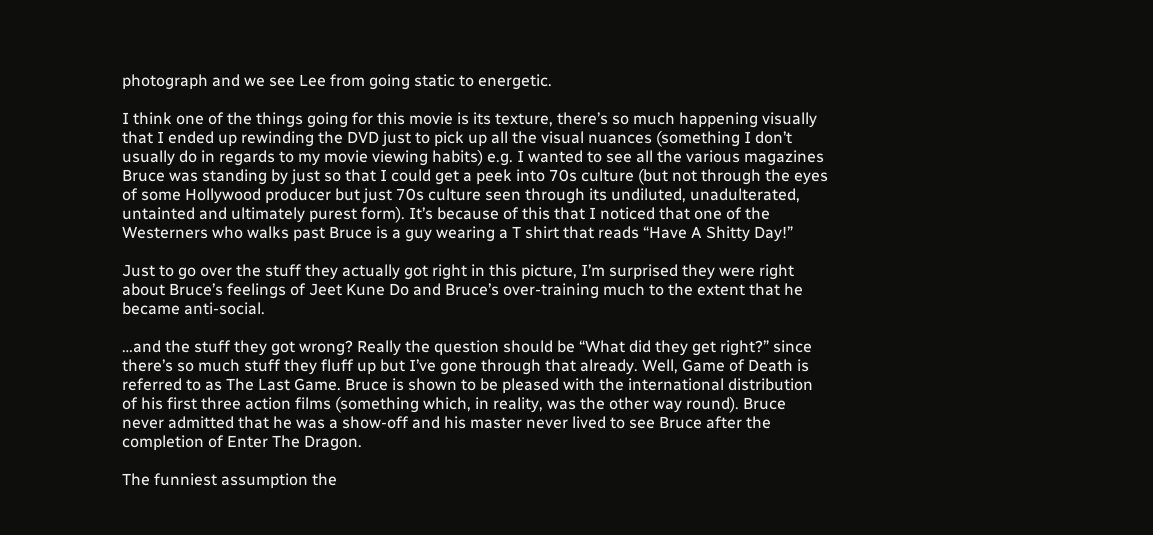photograph and we see Lee from going static to energetic.

I think one of the things going for this movie is its texture, there’s so much happening visually that I ended up rewinding the DVD just to pick up all the visual nuances (something I don’t usually do in regards to my movie viewing habits) e.g. I wanted to see all the various magazines Bruce was standing by just so that I could get a peek into 70s culture (but not through the eyes of some Hollywood producer but just 70s culture seen through its undiluted, unadulterated, untainted and ultimately purest form). It’s because of this that I noticed that one of the Westerners who walks past Bruce is a guy wearing a T shirt that reads “Have A Shitty Day!”

Just to go over the stuff they actually got right in this picture, I’m surprised they were right about Bruce’s feelings of Jeet Kune Do and Bruce’s over-training much to the extent that he became anti-social.

…and the stuff they got wrong? Really the question should be “What did they get right?” since there’s so much stuff they fluff up but I’ve gone through that already. Well, Game of Death is referred to as The Last Game. Bruce is shown to be pleased with the international distribution of his first three action films (something which, in reality, was the other way round). Bruce never admitted that he was a show-off and his master never lived to see Bruce after the completion of Enter The Dragon.

The funniest assumption the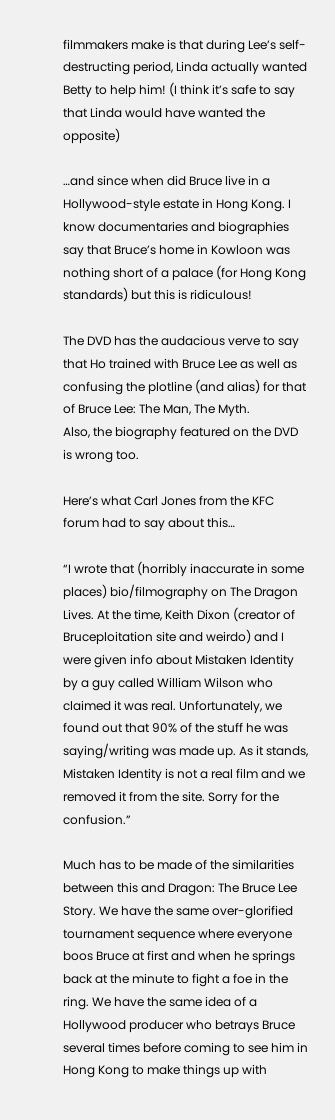filmmakers make is that during Lee’s self-destructing period, Linda actually wanted Betty to help him! (I think it’s safe to say that Linda would have wanted the opposite)

…and since when did Bruce live in a Hollywood-style estate in Hong Kong. I know documentaries and biographies say that Bruce’s home in Kowloon was nothing short of a palace (for Hong Kong standards) but this is ridiculous!

The DVD has the audacious verve to say that Ho trained with Bruce Lee as well as confusing the plotline (and alias) for that of Bruce Lee: The Man, The Myth.
Also, the biography featured on the DVD is wrong too.

Here’s what Carl Jones from the KFC forum had to say about this…

“I wrote that (horribly inaccurate in some places) bio/filmography on The Dragon Lives. At the time, Keith Dixon (creator of Bruceploitation site and weirdo) and I were given info about Mistaken Identity by a guy called William Wilson who claimed it was real. Unfortunately, we found out that 90% of the stuff he was saying/writing was made up. As it stands, Mistaken Identity is not a real film and we removed it from the site. Sorry for the confusion.”

Much has to be made of the similarities between this and Dragon: The Bruce Lee Story. We have the same over-glorified tournament sequence where everyone boos Bruce at first and when he springs back at the minute to fight a foe in the ring. We have the same idea of a Hollywood producer who betrays Bruce several times before coming to see him in Hong Kong to make things up with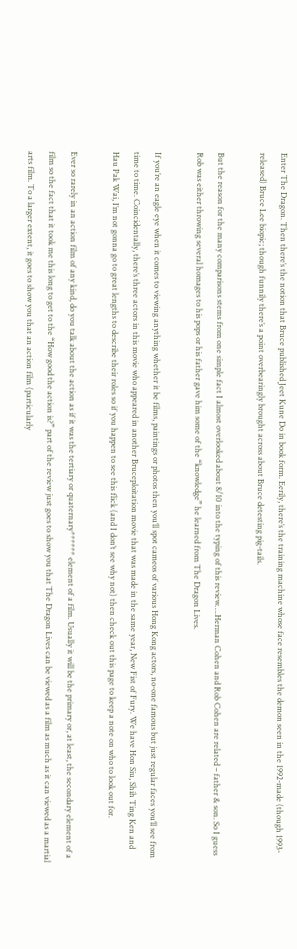Enter The Dragon. Then there’s the notion that Bruce published Jeet Kune Do in book form. Eerily, there’s the training machine whose face resembles the demon seen in the 1992-made (though 1993-released) Bruce Lee biopic; though funnily there’s a point overbearingly brought across about Bruce detesting pig-tails.

But the reason for the many comparisons stems from one simple fact I almost overlooked about 8/10 into the typing of this review….Herman Cohen and Rob Cohen are related – father & son. So I guess Rob was either throwing several homages to his pops or his father gave him some of the “knowledge” he learned from The Dragon Lives.

If you’re an eagle eye when it comes to viewing anything whether it be films, paintings or photos then you’ll spot cameos of various Hong Kong actors, no-one famous but just regular faces you’ll see from time to time. Coincidentally, there’s three actors in this movie who appeared in another Bruceploitation movie that was made in the same year, New Fist of Fury. We have Hon Siu, Shih Ting Ken and Hau Pak Wai, I’m not gonna go to great lengths to describe their roles so if you happen to see this flick (and I don’t see why not) then check out this page to keep a note on who to look out for.

Ever so rarely in an action film of any kind, do you talk about the action as if it was the tertiary or quaternary****** element of a film. Usually it will be the primary or, at least, the secondary element of a film so the fact that it took me this long to get to the “How good the action is?” part of the review just goes to show you that The Dragon Lives can be viewed as a film as much as it can viewed as a martial arts film. To a larger extent, it goes to show you that an action film (particularly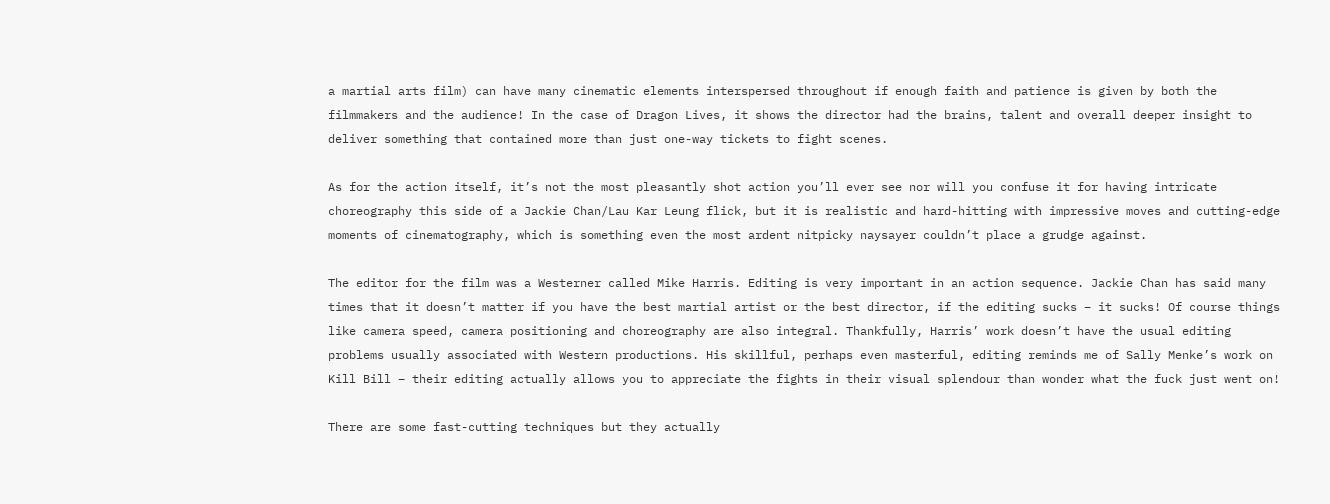a martial arts film) can have many cinematic elements interspersed throughout if enough faith and patience is given by both the filmmakers and the audience! In the case of Dragon Lives, it shows the director had the brains, talent and overall deeper insight to deliver something that contained more than just one-way tickets to fight scenes.

As for the action itself, it’s not the most pleasantly shot action you’ll ever see nor will you confuse it for having intricate choreography this side of a Jackie Chan/Lau Kar Leung flick, but it is realistic and hard-hitting with impressive moves and cutting-edge moments of cinematography, which is something even the most ardent nitpicky naysayer couldn’t place a grudge against.

The editor for the film was a Westerner called Mike Harris. Editing is very important in an action sequence. Jackie Chan has said many times that it doesn’t matter if you have the best martial artist or the best director, if the editing sucks – it sucks! Of course things like camera speed, camera positioning and choreography are also integral. Thankfully, Harris’ work doesn’t have the usual editing problems usually associated with Western productions. His skillful, perhaps even masterful, editing reminds me of Sally Menke’s work on Kill Bill – their editing actually allows you to appreciate the fights in their visual splendour than wonder what the fuck just went on!

There are some fast-cutting techniques but they actually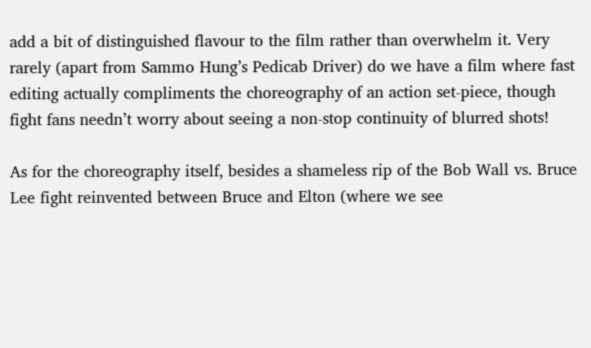add a bit of distinguished flavour to the film rather than overwhelm it. Very rarely (apart from Sammo Hung’s Pedicab Driver) do we have a film where fast editing actually compliments the choreography of an action set-piece, though fight fans needn’t worry about seeing a non-stop continuity of blurred shots!

As for the choreography itself, besides a shameless rip of the Bob Wall vs. Bruce Lee fight reinvented between Bruce and Elton (where we see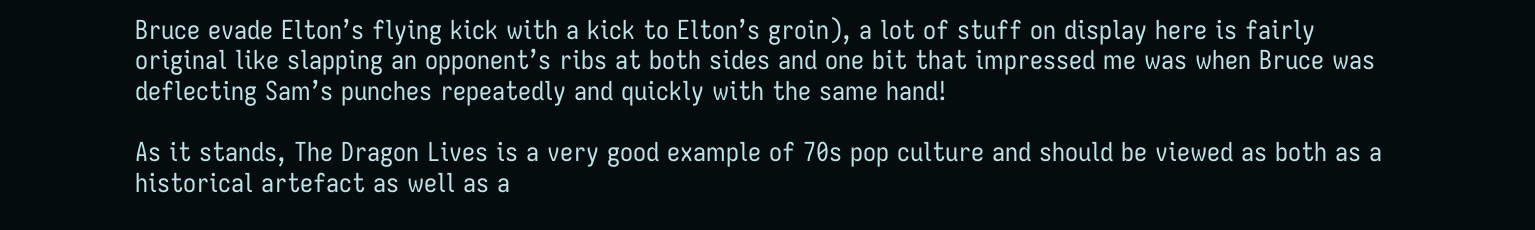Bruce evade Elton’s flying kick with a kick to Elton’s groin), a lot of stuff on display here is fairly original like slapping an opponent’s ribs at both sides and one bit that impressed me was when Bruce was deflecting Sam’s punches repeatedly and quickly with the same hand!

As it stands, The Dragon Lives is a very good example of 70s pop culture and should be viewed as both as a historical artefact as well as a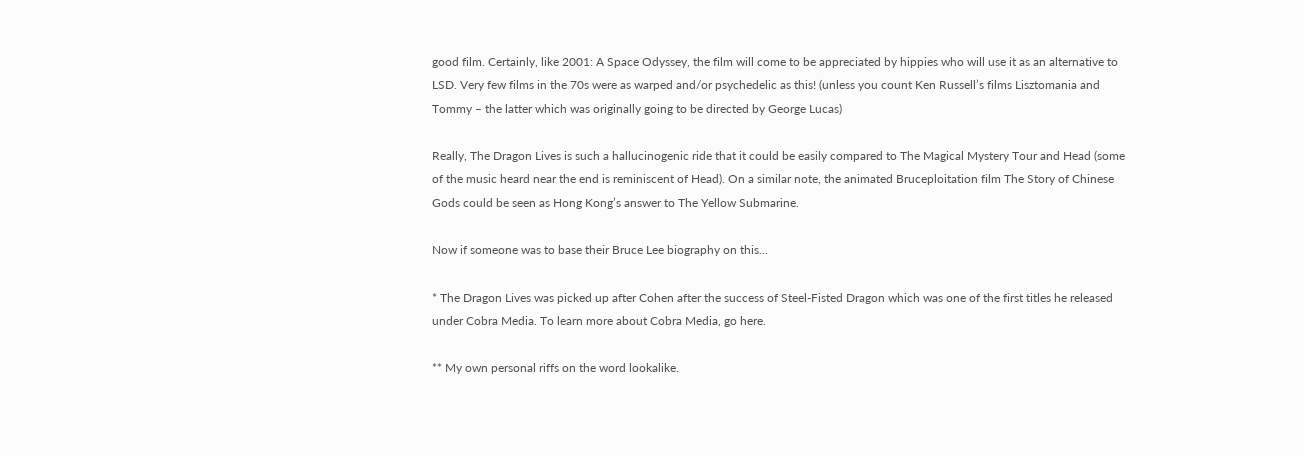good film. Certainly, like 2001: A Space Odyssey, the film will come to be appreciated by hippies who will use it as an alternative to LSD. Very few films in the 70s were as warped and/or psychedelic as this! (unless you count Ken Russell’s films Lisztomania and Tommy – the latter which was originally going to be directed by George Lucas)

Really, The Dragon Lives is such a hallucinogenic ride that it could be easily compared to The Magical Mystery Tour and Head (some of the music heard near the end is reminiscent of Head). On a similar note, the animated Bruceploitation film The Story of Chinese Gods could be seen as Hong Kong’s answer to The Yellow Submarine.

Now if someone was to base their Bruce Lee biography on this…

* The Dragon Lives was picked up after Cohen after the success of Steel-Fisted Dragon which was one of the first titles he released under Cobra Media. To learn more about Cobra Media, go here.

** My own personal riffs on the word lookalike.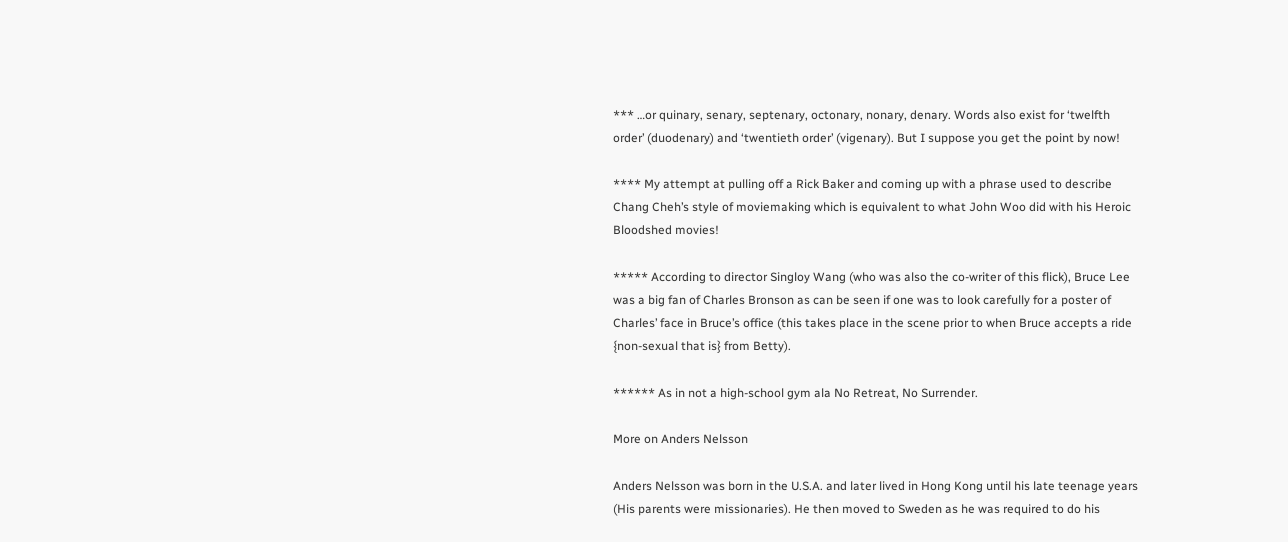*** …or quinary, senary, septenary, octonary, nonary, denary. Words also exist for ‘twelfth order’ (duodenary) and ‘twentieth order’ (vigenary). But I suppose you get the point by now!

**** My attempt at pulling off a Rick Baker and coming up with a phrase used to describe Chang Cheh’s style of moviemaking which is equivalent to what John Woo did with his Heroic Bloodshed movies!

***** According to director Singloy Wang (who was also the co-writer of this flick), Bruce Lee was a big fan of Charles Bronson as can be seen if one was to look carefully for a poster of Charles’ face in Bruce’s office (this takes place in the scene prior to when Bruce accepts a ride {non-sexual that is} from Betty).

****** As in not a high-school gym ala No Retreat, No Surrender.

More on Anders Nelsson

Anders Nelsson was born in the U.S.A. and later lived in Hong Kong until his late teenage years (His parents were missionaries). He then moved to Sweden as he was required to do his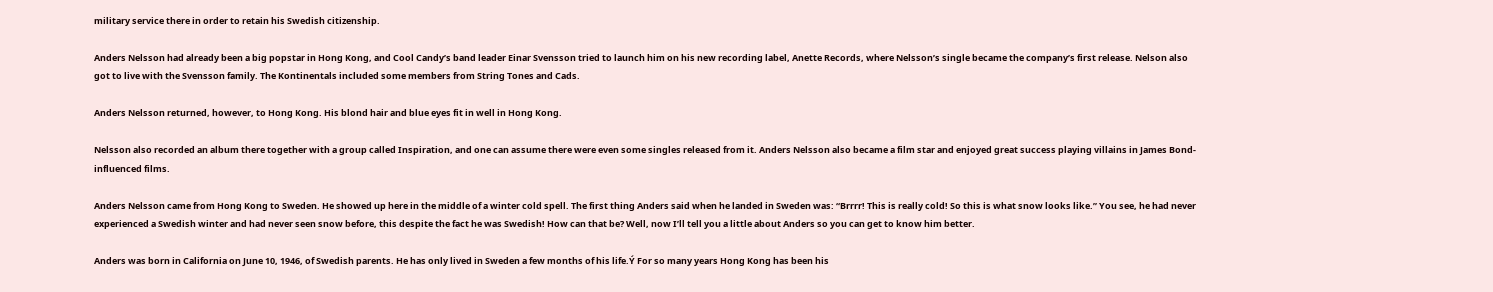military service there in order to retain his Swedish citizenship.

Anders Nelsson had already been a big popstar in Hong Kong, and Cool Candy’s band leader Einar Svensson tried to launch him on his new recording label, Anette Records, where Nelsson’s single became the company’s first release. Nelson also got to live with the Svensson family. The Kontinentals included some members from String Tones and Cads.

Anders Nelsson returned, however, to Hong Kong. His blond hair and blue eyes fit in well in Hong Kong.

Nelsson also recorded an album there together with a group called Inspiration, and one can assume there were even some singles released from it. Anders Nelsson also became a film star and enjoyed great success playing villains in James Bond-influenced films.

Anders Nelsson came from Hong Kong to Sweden. He showed up here in the middle of a winter cold spell. The first thing Anders said when he landed in Sweden was: “Brrrr! This is really cold! So this is what snow looks like.” You see, he had never experienced a Swedish winter and had never seen snow before, this despite the fact he was Swedish! How can that be? Well, now I’ll tell you a little about Anders so you can get to know him better.

Anders was born in California on June 10, 1946, of Swedish parents. He has only lived in Sweden a few months of his life.Ý For so many years Hong Kong has been his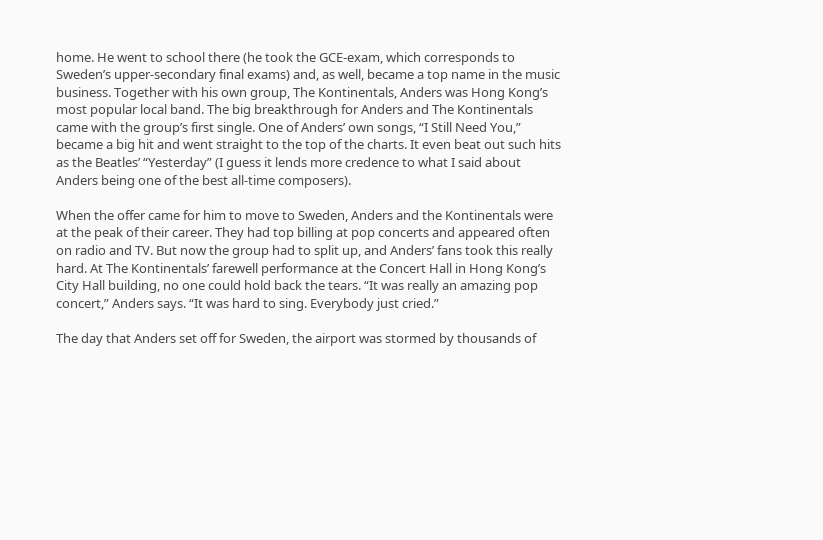home. He went to school there (he took the GCE-exam, which corresponds to Sweden’s upper-secondary final exams) and, as well, became a top name in the music business. Together with his own group, The Kontinentals, Anders was Hong Kong’s most popular local band. The big breakthrough for Anders and The Kontinentals came with the group’s first single. One of Anders’ own songs, “I Still Need You,” became a big hit and went straight to the top of the charts. It even beat out such hits as the Beatles’ “Yesterday” (I guess it lends more credence to what I said about Anders being one of the best all-time composers).

When the offer came for him to move to Sweden, Anders and the Kontinentals were at the peak of their career. They had top billing at pop concerts and appeared often on radio and TV. But now the group had to split up, and Anders’ fans took this really hard. At The Kontinentals’ farewell performance at the Concert Hall in Hong Kong’s City Hall building, no one could hold back the tears. “It was really an amazing pop concert,” Anders says. “It was hard to sing. Everybody just cried.”

The day that Anders set off for Sweden, the airport was stormed by thousands of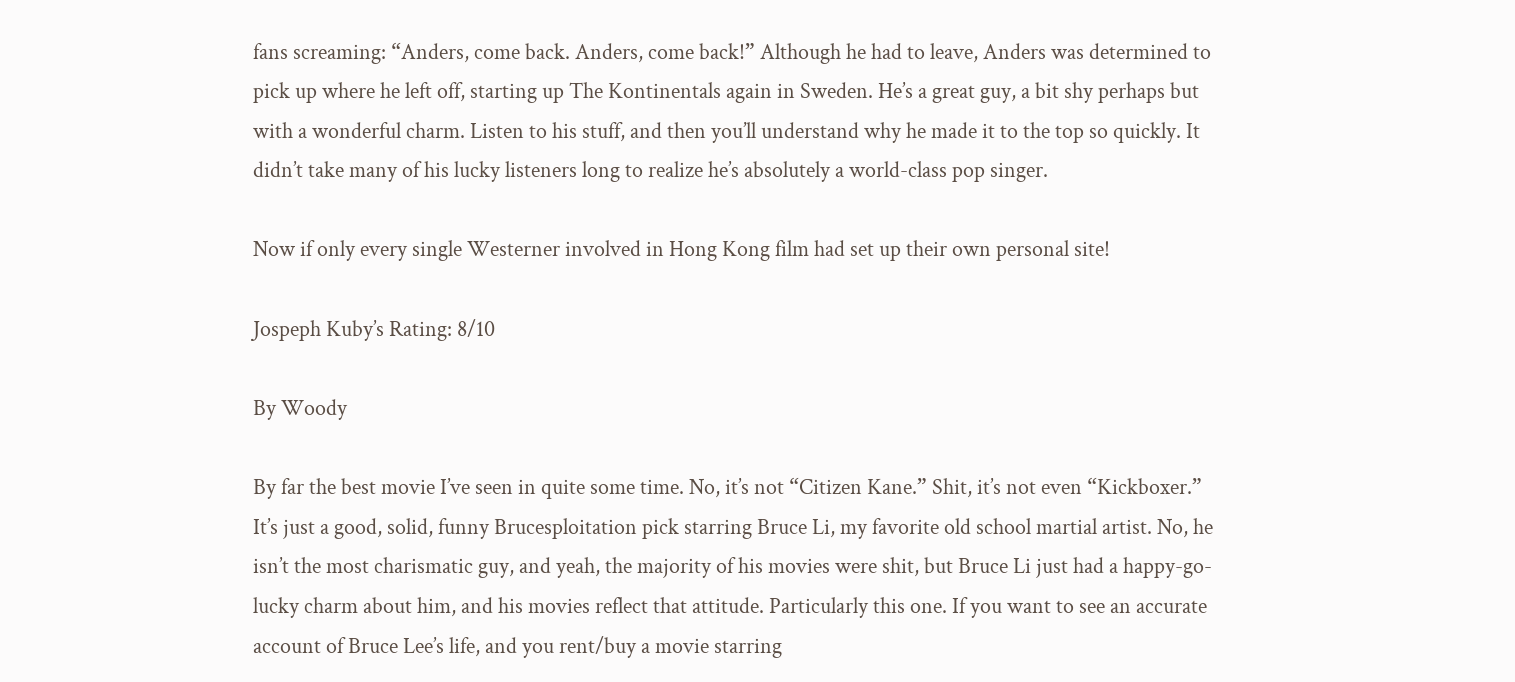fans screaming: “Anders, come back. Anders, come back!” Although he had to leave, Anders was determined to pick up where he left off, starting up The Kontinentals again in Sweden. He’s a great guy, a bit shy perhaps but with a wonderful charm. Listen to his stuff, and then you’ll understand why he made it to the top so quickly. It didn’t take many of his lucky listeners long to realize he’s absolutely a world-class pop singer.

Now if only every single Westerner involved in Hong Kong film had set up their own personal site!

Jospeph Kuby’s Rating: 8/10

By Woody

By far the best movie I’ve seen in quite some time. No, it’s not “Citizen Kane.” Shit, it’s not even “Kickboxer.” It’s just a good, solid, funny Brucesploitation pick starring Bruce Li, my favorite old school martial artist. No, he isn’t the most charismatic guy, and yeah, the majority of his movies were shit, but Bruce Li just had a happy-go-lucky charm about him, and his movies reflect that attitude. Particularly this one. If you want to see an accurate account of Bruce Lee’s life, and you rent/buy a movie starring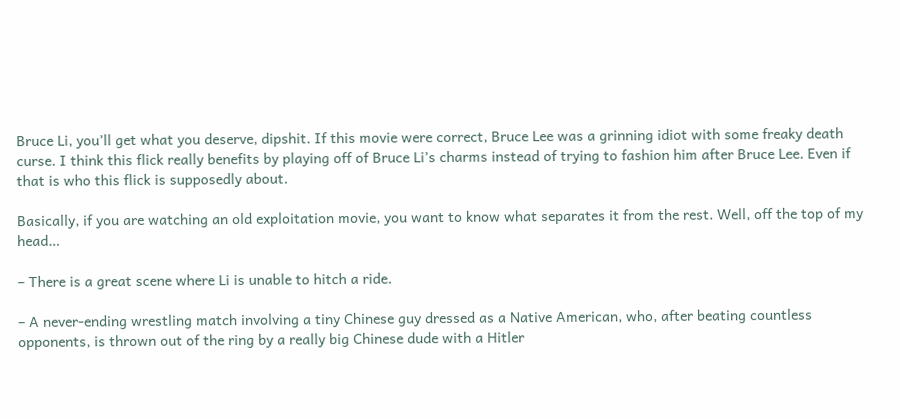Bruce Li, you’ll get what you deserve, dipshit. If this movie were correct, Bruce Lee was a grinning idiot with some freaky death curse. I think this flick really benefits by playing off of Bruce Li’s charms instead of trying to fashion him after Bruce Lee. Even if that is who this flick is supposedly about.

Basically, if you are watching an old exploitation movie, you want to know what separates it from the rest. Well, off the top of my head…

– There is a great scene where Li is unable to hitch a ride.

– A never-ending wrestling match involving a tiny Chinese guy dressed as a Native American, who, after beating countless opponents, is thrown out of the ring by a really big Chinese dude with a Hitler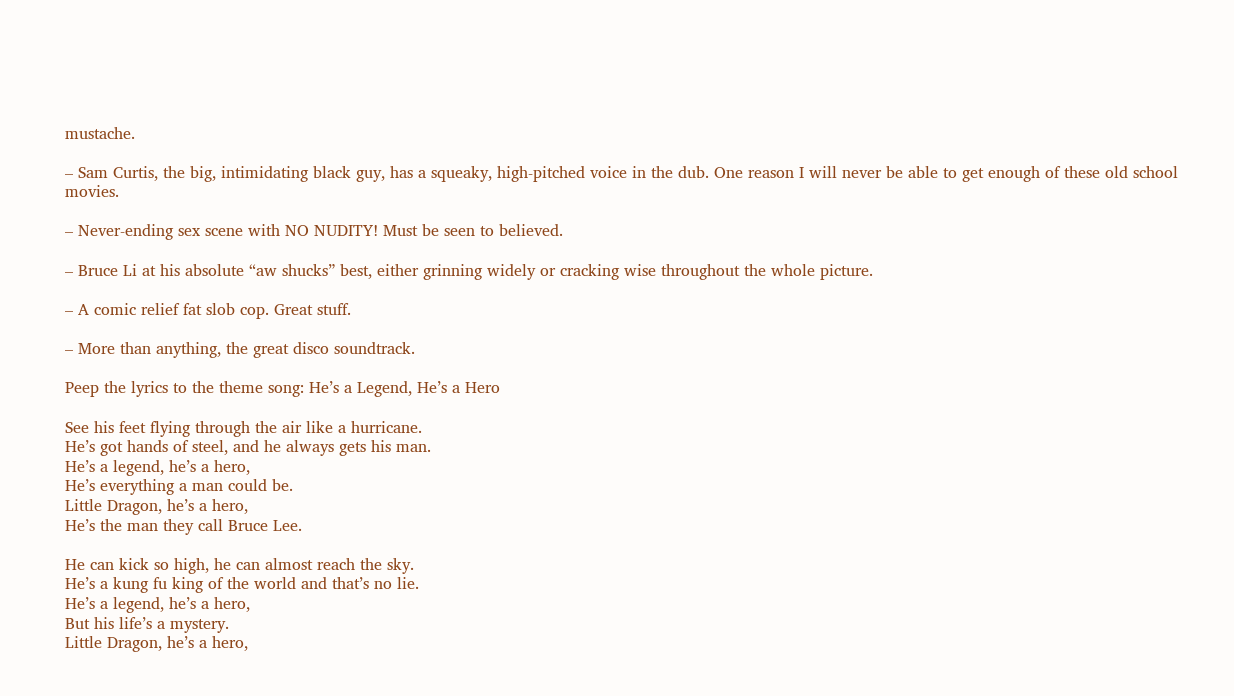mustache.

– Sam Curtis, the big, intimidating black guy, has a squeaky, high-pitched voice in the dub. One reason I will never be able to get enough of these old school movies.

– Never-ending sex scene with NO NUDITY! Must be seen to believed.

– Bruce Li at his absolute “aw shucks” best, either grinning widely or cracking wise throughout the whole picture.

– A comic relief fat slob cop. Great stuff.

– More than anything, the great disco soundtrack.

Peep the lyrics to the theme song: He’s a Legend, He’s a Hero

See his feet flying through the air like a hurricane.
He’s got hands of steel, and he always gets his man.
He’s a legend, he’s a hero,
He’s everything a man could be.
Little Dragon, he’s a hero,
He’s the man they call Bruce Lee.

He can kick so high, he can almost reach the sky.
He’s a kung fu king of the world and that’s no lie.
He’s a legend, he’s a hero,
But his life’s a mystery.
Little Dragon, he’s a hero,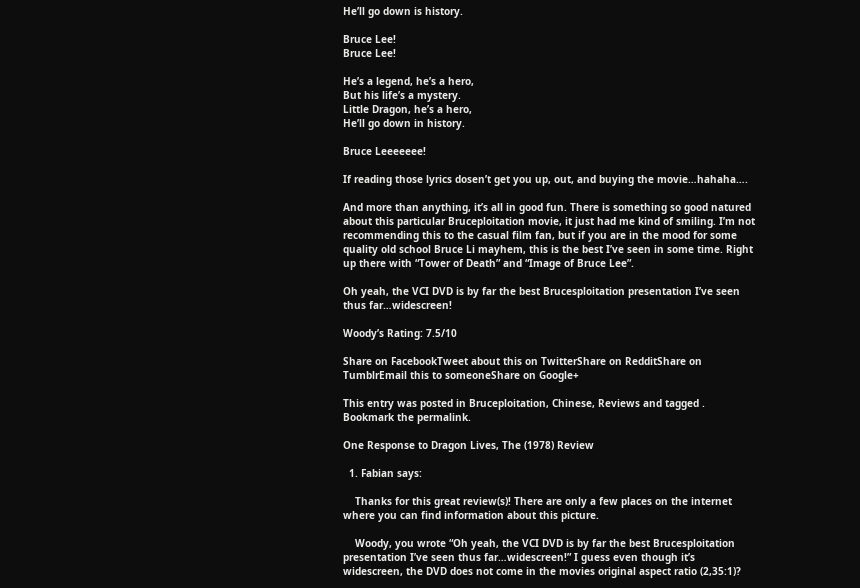He’ll go down is history.

Bruce Lee!
Bruce Lee!

He’s a legend, he’s a hero,
But his life’s a mystery.
Little Dragon, he’s a hero,
He’ll go down in history.

Bruce Leeeeeee!

If reading those lyrics dosen’t get you up, out, and buying the movie…hahaha….

And more than anything, it’s all in good fun. There is something so good natured about this particular Bruceploitation movie, it just had me kind of smiling. I’m not recommending this to the casual film fan, but if you are in the mood for some quality old school Bruce Li mayhem, this is the best I’ve seen in some time. Right up there with “Tower of Death” and “Image of Bruce Lee”.

Oh yeah, the VCI DVD is by far the best Brucesploitation presentation I’ve seen thus far…widescreen!

Woody’s Rating: 7.5/10

Share on FacebookTweet about this on TwitterShare on RedditShare on TumblrEmail this to someoneShare on Google+

This entry was posted in Bruceploitation, Chinese, Reviews and tagged . Bookmark the permalink.

One Response to Dragon Lives, The (1978) Review

  1. Fabian says:

    Thanks for this great review(s)! There are only a few places on the internet where you can find information about this picture.

    Woody, you wrote “Oh yeah, the VCI DVD is by far the best Brucesploitation presentation I’ve seen thus far…widescreen!” I guess even though it’s widescreen, the DVD does not come in the movies original aspect ratio (2,35:1)?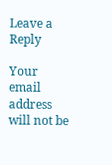Leave a Reply

Your email address will not be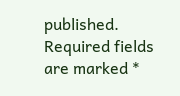published. Required fields are marked *